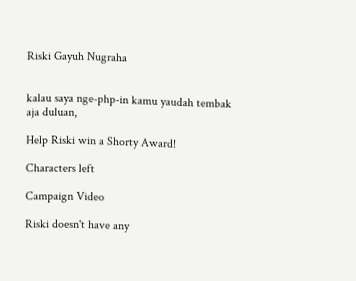Riski Gayuh Nugraha


kalau saya nge-php-in kamu yaudah tembak aja duluan,

Help Riski win a Shorty Award!

Characters left

Campaign Video

Riski doesn't have any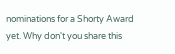nominations for a Shorty Award yet. Why don't you share this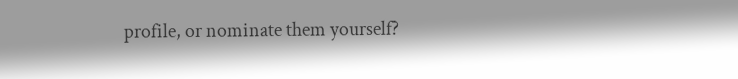profile, or nominate them yourself?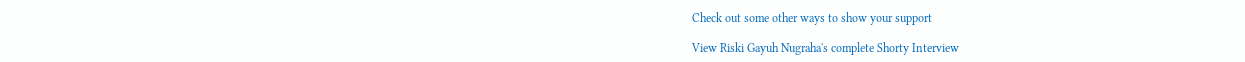Check out some other ways to show your support

View Riski Gayuh Nugraha's complete Shorty Interview